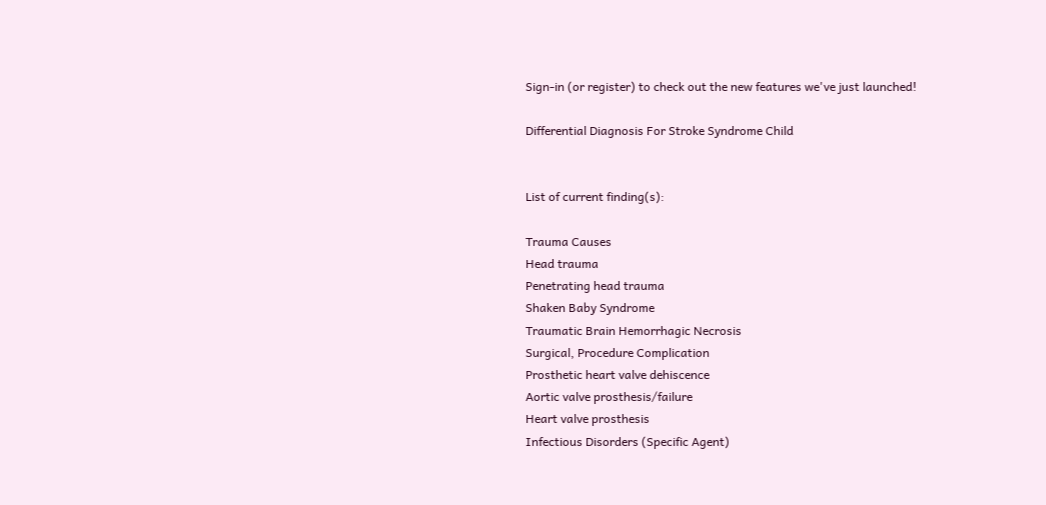Sign-in (or register) to check out the new features we've just launched!

Differential Diagnosis For Stroke Syndrome Child


List of current finding(s):

Trauma Causes
Head trauma
Penetrating head trauma
Shaken Baby Syndrome
Traumatic Brain Hemorrhagic Necrosis
Surgical, Procedure Complication
Prosthetic heart valve dehiscence
Aortic valve prosthesis/failure
Heart valve prosthesis
Infectious Disorders (Specific Agent)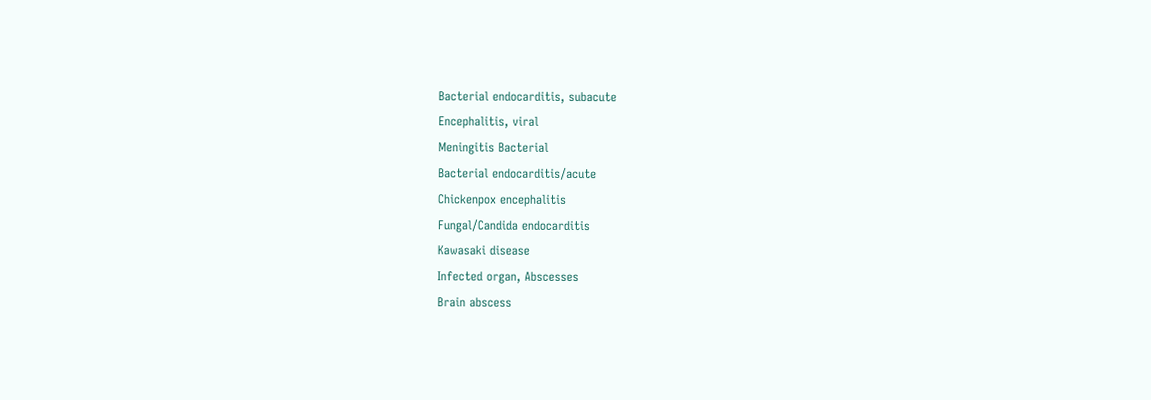Bacterial endocarditis, subacute
Encephalitis, viral
Meningitis Bacterial
Bacterial endocarditis/acute
Chickenpox encephalitis
Fungal/Candida endocarditis
Kawasaki disease
Infected organ, Abscesses
Brain abscess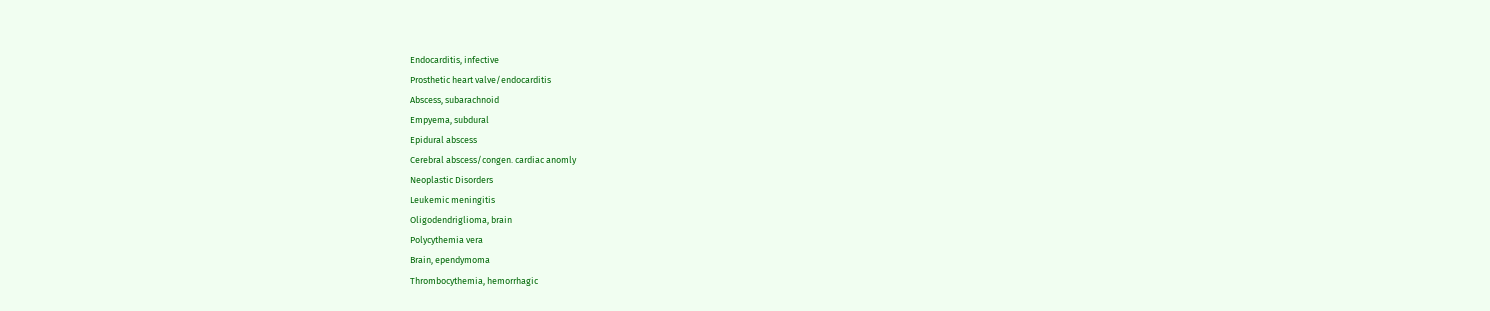Endocarditis, infective
Prosthetic heart valve/endocarditis
Abscess, subarachnoid
Empyema, subdural
Epidural abscess
Cerebral abscess/congen. cardiac anomly
Neoplastic Disorders
Leukemic meningitis
Oligodendriglioma, brain
Polycythemia vera
Brain, ependymoma
Thrombocythemia, hemorrhagic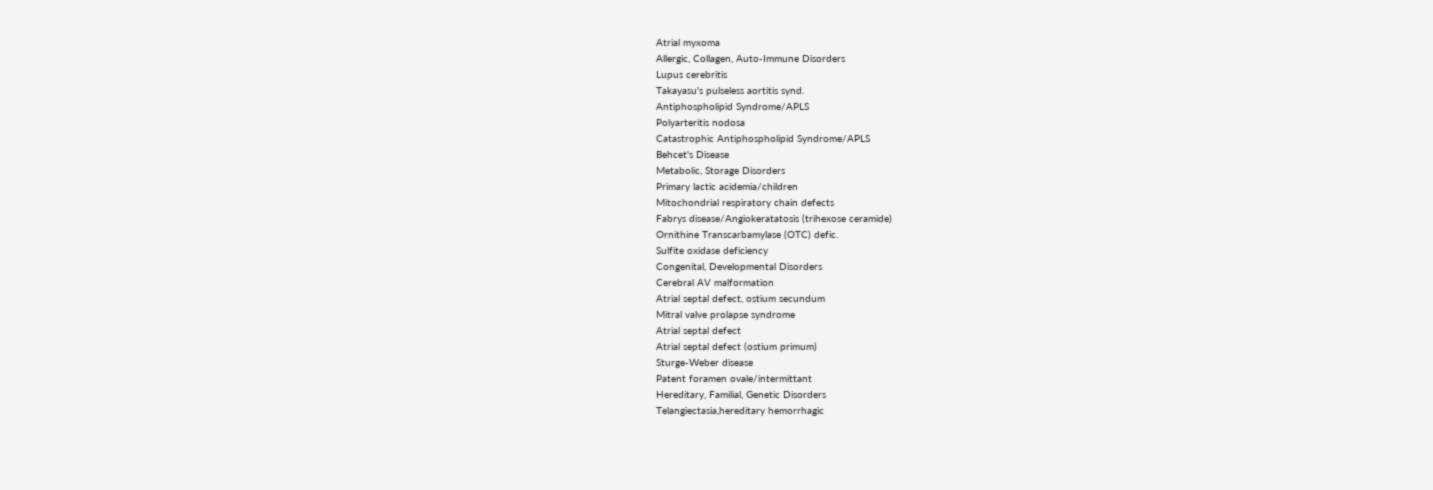Atrial myxoma
Allergic, Collagen, Auto-Immune Disorders
Lupus cerebritis
Takayasu's pulseless aortitis synd.
Antiphospholipid Syndrome/APLS
Polyarteritis nodosa
Catastrophic Antiphospholipid Syndrome/APLS
Behcet's Disease
Metabolic, Storage Disorders
Primary lactic acidemia/children
Mitochondrial respiratory chain defects
Fabrys disease/Angiokeratatosis (trihexose ceramide)
Ornithine Transcarbamylase (OTC) defic.
Sulfite oxidase deficiency
Congenital, Developmental Disorders
Cerebral AV malformation
Atrial septal defect, ostium secundum
Mitral valve prolapse syndrome
Atrial septal defect
Atrial septal defect (ostium primum)
Sturge-Weber disease
Patent foramen ovale/intermittant
Hereditary, Familial, Genetic Disorders
Telangiectasia,hereditary hemorrhagic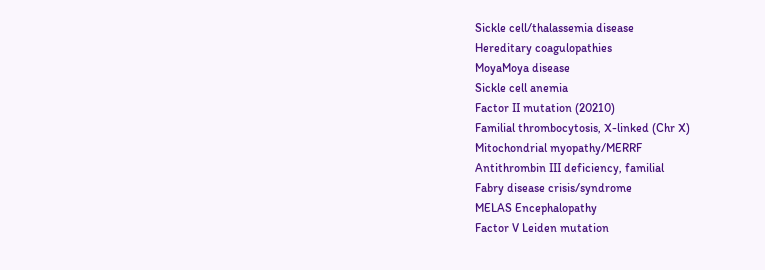Sickle cell/thalassemia disease
Hereditary coagulopathies
MoyaMoya disease
Sickle cell anemia
Factor II mutation (20210)
Familial thrombocytosis, X-linked (Chr X)
Mitochondrial myopathy/MERRF
Antithrombin III deficiency, familial
Fabry disease crisis/syndrome
MELAS Encephalopathy
Factor V Leiden mutation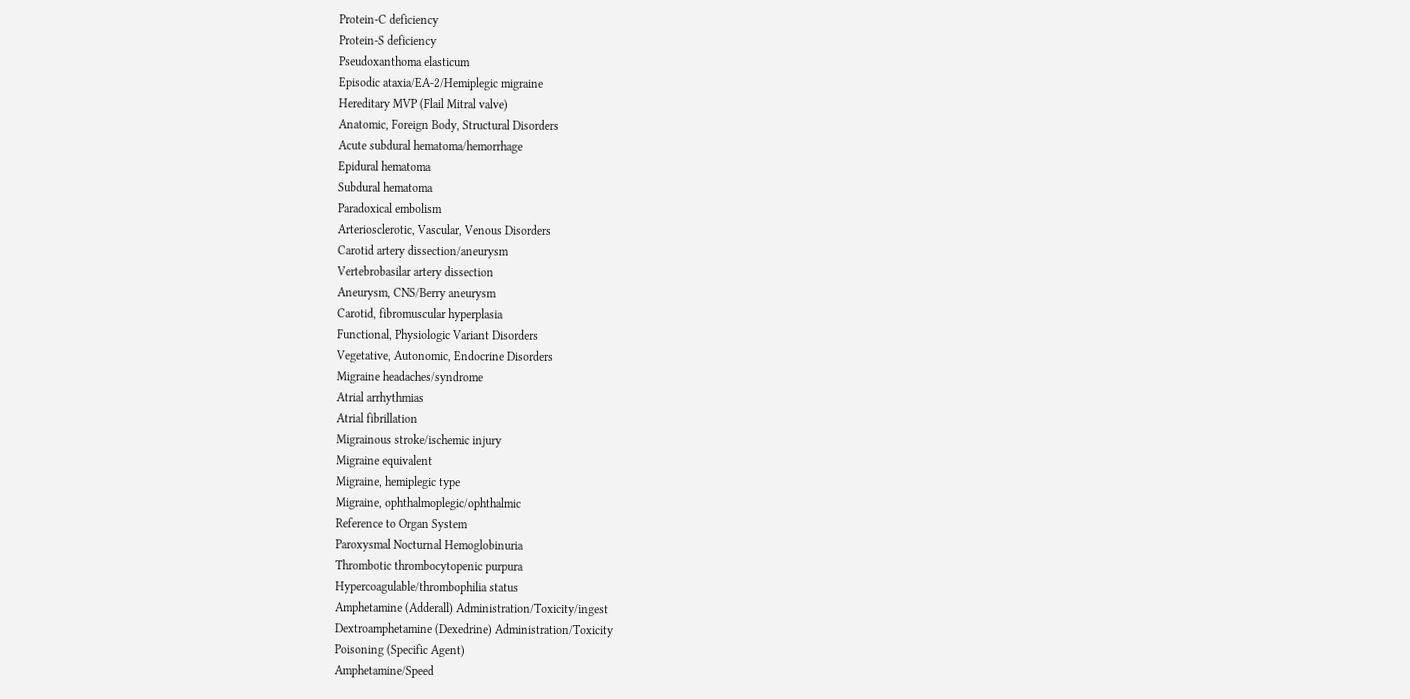Protein-C deficiency
Protein-S deficiency
Pseudoxanthoma elasticum
Episodic ataxia/EA-2/Hemiplegic migraine
Hereditary MVP (Flail Mitral valve)
Anatomic, Foreign Body, Structural Disorders
Acute subdural hematoma/hemorrhage
Epidural hematoma
Subdural hematoma
Paradoxical embolism
Arteriosclerotic, Vascular, Venous Disorders
Carotid artery dissection/aneurysm
Vertebrobasilar artery dissection
Aneurysm, CNS/Berry aneurysm
Carotid, fibromuscular hyperplasia
Functional, Physiologic Variant Disorders
Vegetative, Autonomic, Endocrine Disorders
Migraine headaches/syndrome
Atrial arrhythmias
Atrial fibrillation
Migrainous stroke/ischemic injury
Migraine equivalent
Migraine, hemiplegic type
Migraine, ophthalmoplegic/ophthalmic
Reference to Organ System
Paroxysmal Nocturnal Hemoglobinuria
Thrombotic thrombocytopenic purpura
Hypercoagulable/thrombophilia status
Amphetamine (Adderall) Administration/Toxicity/ingest
Dextroamphetamine (Dexedrine) Administration/Toxicity
Poisoning (Specific Agent)
Amphetamine/Speed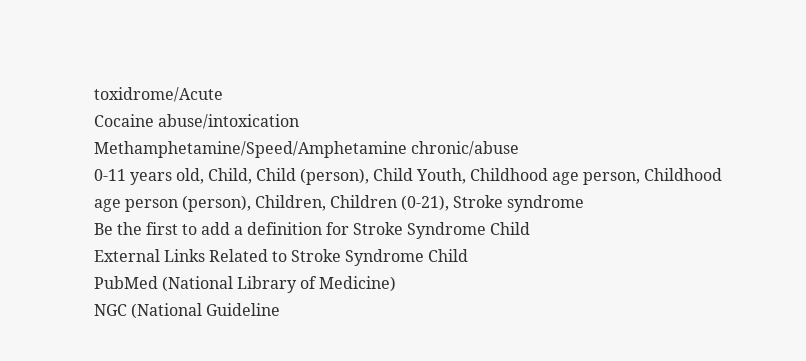toxidrome/Acute
Cocaine abuse/intoxication
Methamphetamine/Speed/Amphetamine chronic/abuse
0-11 years old, Child, Child (person), Child Youth, Childhood age person, Childhood age person (person), Children, Children (0-21), Stroke syndrome
Be the first to add a definition for Stroke Syndrome Child
External Links Related to Stroke Syndrome Child
PubMed (National Library of Medicine)
NGC (National Guideline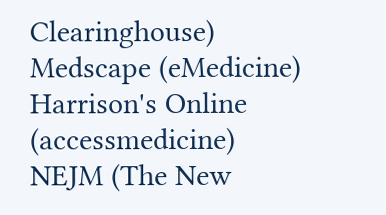Clearinghouse)
Medscape (eMedicine)
Harrison's Online (accessmedicine)
NEJM (The New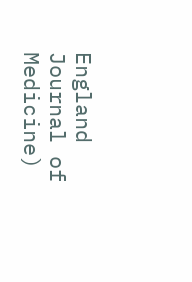England Journal of Medicine)